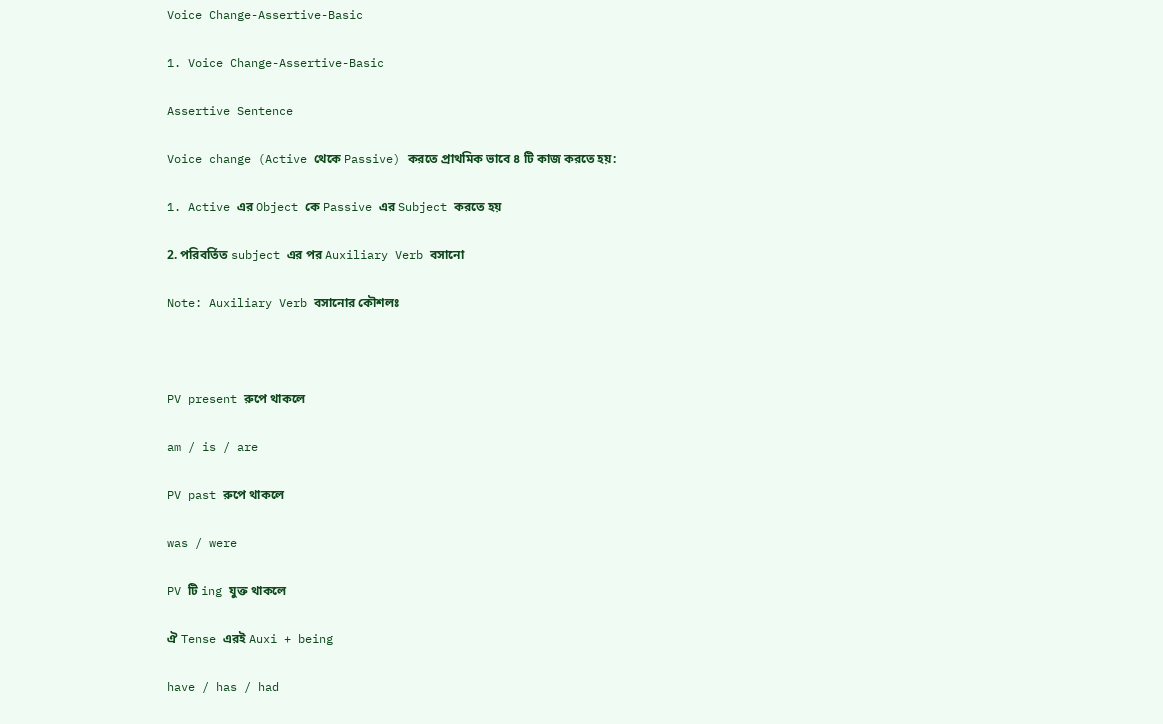Voice Change-Assertive-Basic

1. Voice Change-Assertive-Basic

Assertive Sentence

Voice change (Active থেকে Passive) করতে প্রাথমিক ভাবে ৪ টি কাজ করতে হয়:

1. Active এর Object কে Passive এর Subject করতে হয়

2. পরিবর্তিত subject এর পর Auxiliary Verb বসানো

Note: Auxiliary Verb বসানোর কৌশলঃ



PV present রুপে থাকলে

am / is / are

PV past রুপে থাকলে

was / were

PV টি ing যুক্ত থাকলে

ঐ Tense এরই Auxi + being

have / has / had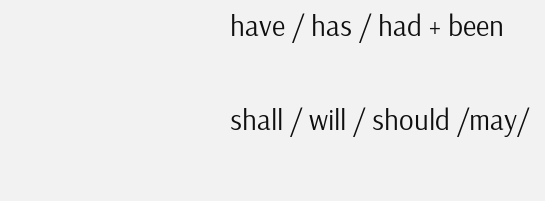have / has / had + been

shall / will / should /may/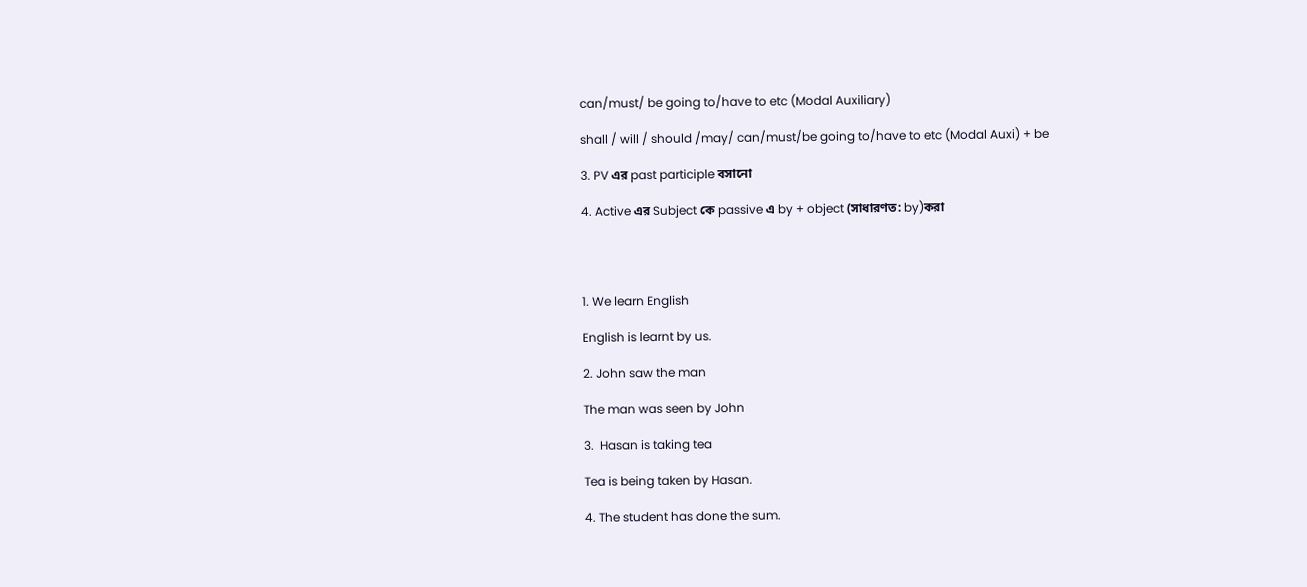can/must/ be going to/have to etc (Modal Auxiliary)

shall / will / should /may/ can/must/be going to/have to etc (Modal Auxi) + be

3. PV এর past participle বসানো

4. Active এর Subject কে passive এ by + object (সাধারণত: by)করা




1. We learn English

English is learnt by us.

2. John saw the man

The man was seen by John

3.  Hasan is taking tea

Tea is being taken by Hasan.

4. The student has done the sum.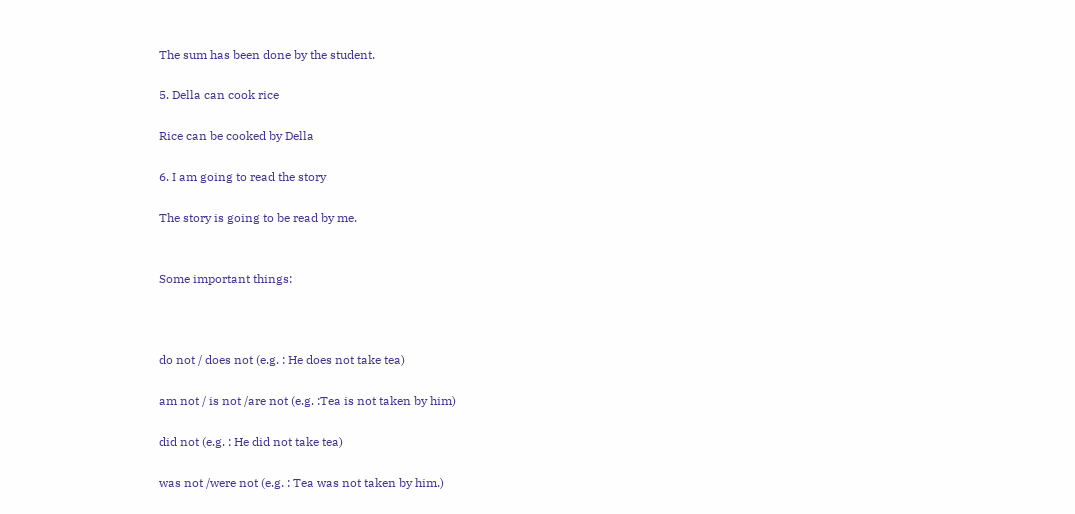The sum has been done by the student.

5. Della can cook rice

Rice can be cooked by Della

6. I am going to read the story

The story is going to be read by me.


Some important things:



do not / does not (e.g. : He does not take tea)

am not / is not /are not (e.g. :Tea is not taken by him)

did not (e.g. : He did not take tea)

was not /were not (e.g. : Tea was not taken by him.)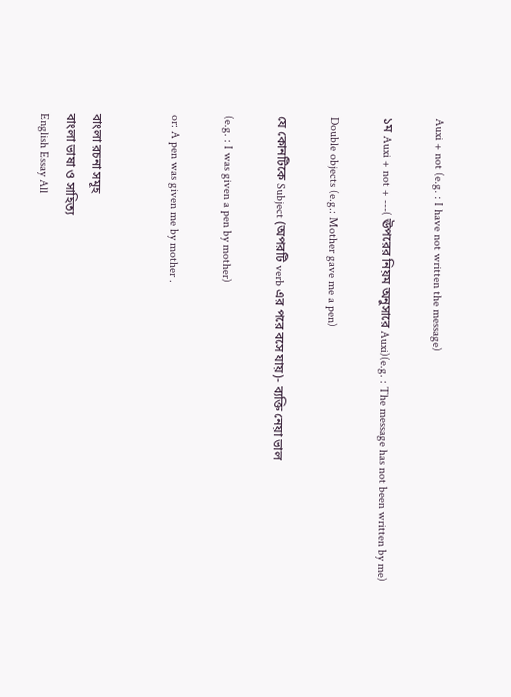Auxi + not (e.g. : I have not written the message)

১ম Auxi + not + ---( ঊপরের নিয়ম অনুসারে Auxi)(e.g. : The message has not been written by me)

Double objects (e.g.: Mother gave me a pen)

যে কোনটিকে Subject (অপরটি verb এর পরে বসে যায়)- ব্যক্তি নেয়া ভাল

(e.g. : I was given a pen by mother)

or: A pen was given me by mother .


বাংলা রচনা সমূহ
বাংলা ভাষা ও সাহিত্য
English Essay All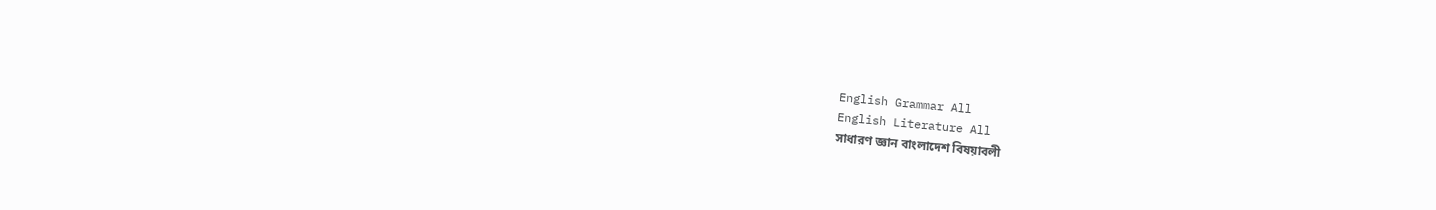English Grammar All
English Literature All
সাধারণ জ্ঞান বাংলাদেশ বিষয়াবলী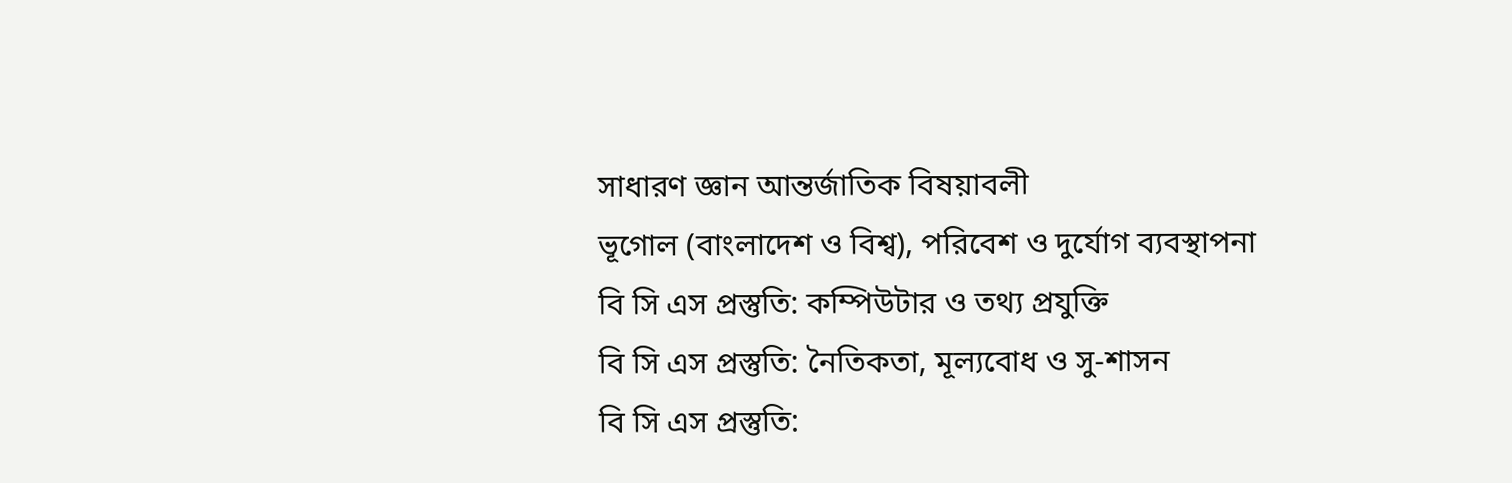সাধারণ জ্ঞান আন্তর্জাতিক বিষয়াবলী
ভূগোল (বাংলাদেশ ও বিশ্ব), পরিবেশ ও দুর্যোগ ব্যবস্থাপনা
বি সি এস প্রস্তুতি: কম্পিউটার ও তথ্য প্রযুক্তি
বি সি এস প্রস্তুতি: নৈতিকতা, মূল্যবোধ ও সু-শাসন
বি সি এস প্রস্তুতি: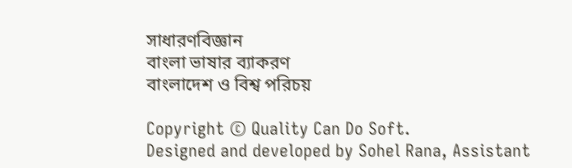সাধারণবিজ্ঞান
বাংলা ভাষার ব্যাকরণ
বাংলাদেশ ও বিশ্ব পরিচয়

Copyright © Quality Can Do Soft.
Designed and developed by Sohel Rana, Assistant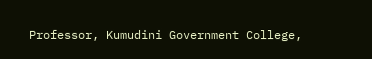Professor, Kumudini Government College,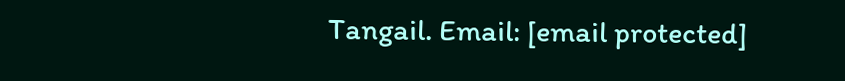Tangail. Email: [email protected]